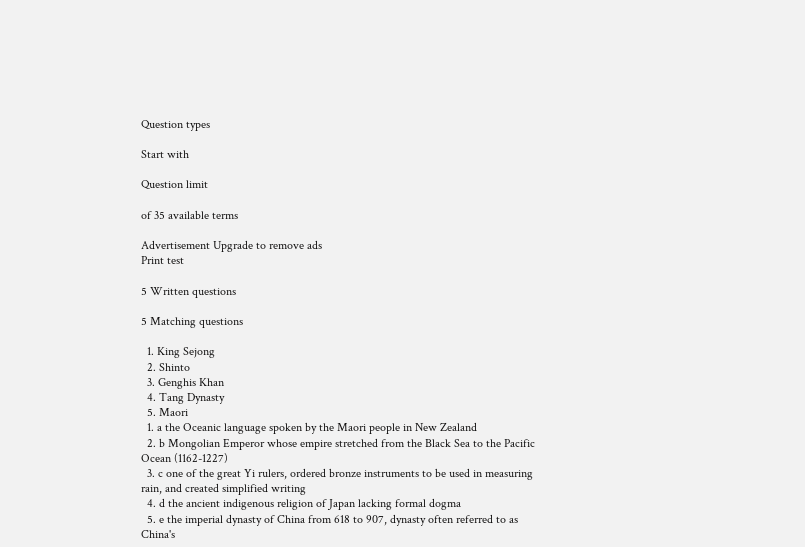Question types

Start with

Question limit

of 35 available terms

Advertisement Upgrade to remove ads
Print test

5 Written questions

5 Matching questions

  1. King Sejong
  2. Shinto
  3. Genghis Khan
  4. Tang Dynasty
  5. Maori
  1. a the Oceanic language spoken by the Maori people in New Zealand
  2. b Mongolian Emperor whose empire stretched from the Black Sea to the Pacific Ocean (1162-1227)
  3. c one of the great Yi rulers, ordered bronze instruments to be used in measuring rain, and created simplified writing
  4. d the ancient indigenous religion of Japan lacking formal dogma
  5. e the imperial dynasty of China from 618 to 907, dynasty often referred to as China's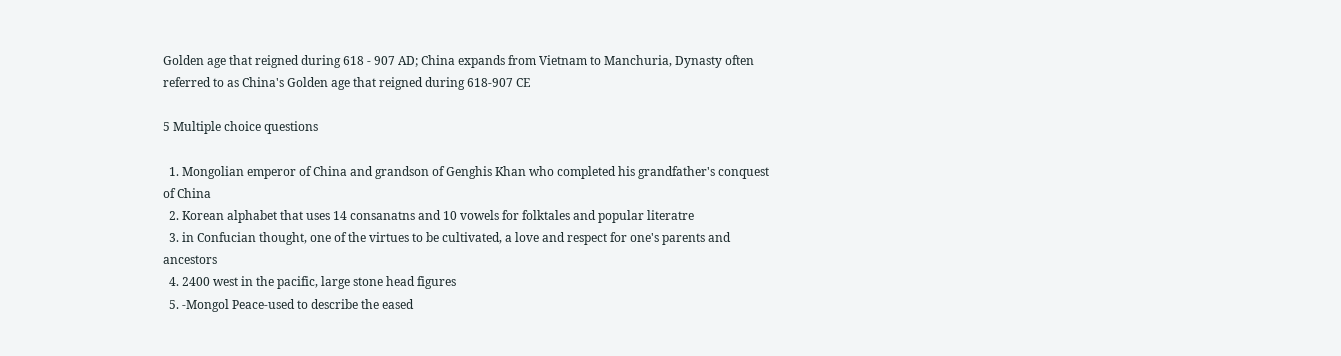Golden age that reigned during 618 - 907 AD; China expands from Vietnam to Manchuria, Dynasty often referred to as China's Golden age that reigned during 618-907 CE

5 Multiple choice questions

  1. Mongolian emperor of China and grandson of Genghis Khan who completed his grandfather's conquest of China
  2. Korean alphabet that uses 14 consanatns and 10 vowels for folktales and popular literatre
  3. in Confucian thought, one of the virtues to be cultivated, a love and respect for one's parents and ancestors
  4. 2400 west in the pacific, large stone head figures
  5. -Mongol Peace-used to describe the eased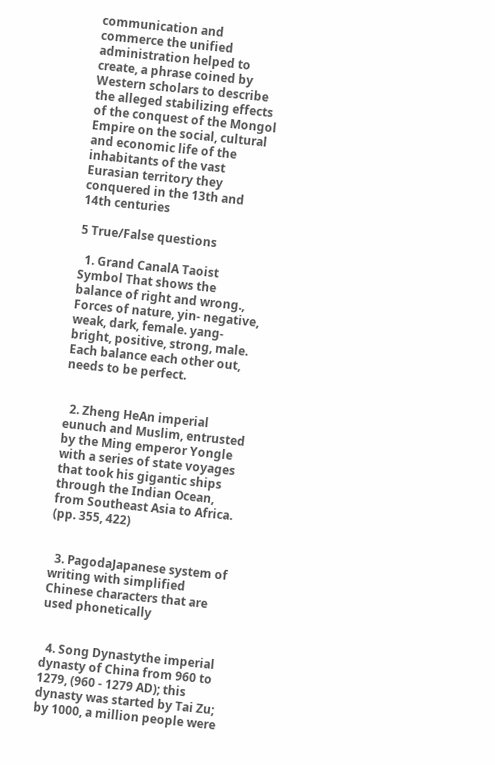communication and commerce the unified administration helped to create, a phrase coined by Western scholars to describe the alleged stabilizing effects of the conquest of the Mongol Empire on the social, cultural and economic life of the inhabitants of the vast Eurasian territory they conquered in the 13th and 14th centuries

5 True/False questions

  1. Grand CanalA Taoist Symbol That shows the balance of right and wrong., Forces of nature, yin- negative, weak, dark, female. yang- bright, positive, strong, male. Each balance each other out, needs to be perfect.


  2. Zheng HeAn imperial eunuch and Muslim, entrusted by the Ming emperor Yongle with a series of state voyages that took his gigantic ships through the Indian Ocean, from Southeast Asia to Africa. (pp. 355, 422)


  3. PagodaJapanese system of writing with simplified Chinese characters that are used phonetically


  4. Song Dynastythe imperial dynasty of China from 960 to 1279, (960 - 1279 AD); this dynasty was started by Tai Zu; by 1000, a million people were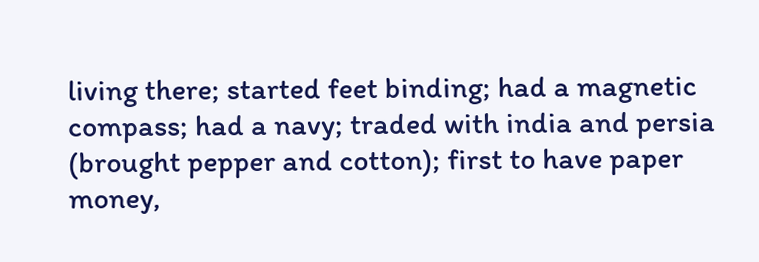living there; started feet binding; had a magnetic compass; had a navy; traded with india and persia (brought pepper and cotton); first to have paper money,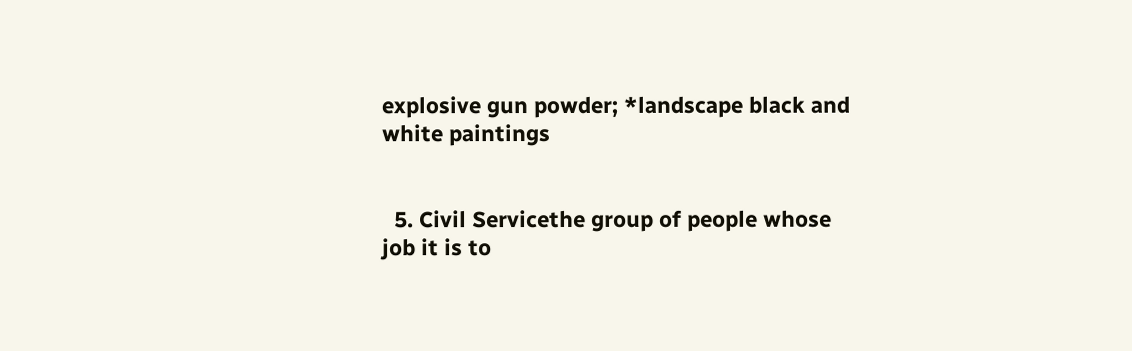explosive gun powder; *landscape black and white paintings


  5. Civil Servicethe group of people whose job it is to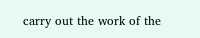carry out the work of the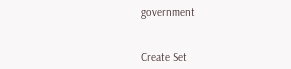government


Create Set